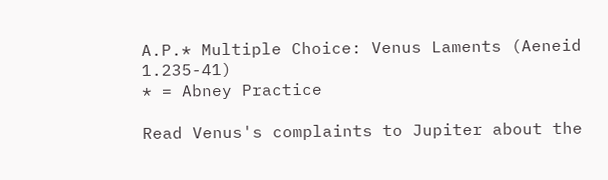A.P.* Multiple Choice: Venus Laments (Aeneid 1.235-41)
* = Abney Practice

Read Venus's complaints to Jupiter about the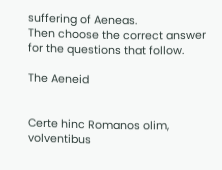suffering of Aeneas.
Then choose the correct answer for the questions that follow.

The Aeneid


Certe hinc Romanos olim, volventibus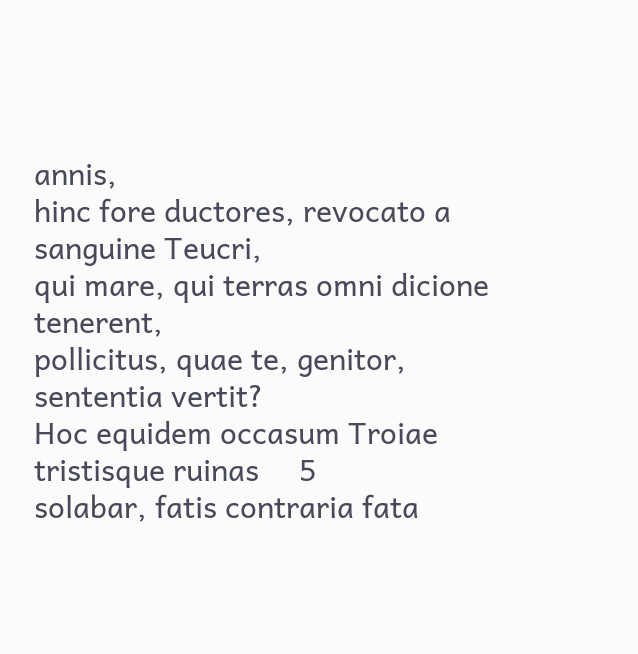annis,
hinc fore ductores, revocato a sanguine Teucri,
qui mare, qui terras omni dicione tenerent,
pollicitus, quae te, genitor, sententia vertit?
Hoc equidem occasum Troiae tristisque ruinas     5
solabar, fatis contraria fata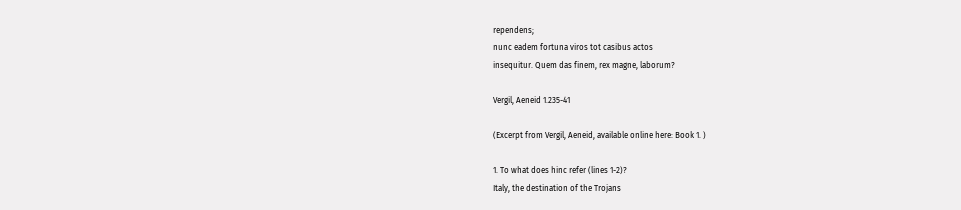rependens;
nunc eadem fortuna viros tot casibus actos
insequitur. Quem das finem, rex magne, laborum?

Vergil, Aeneid 1.235-41

(Excerpt from Vergil, Aeneid, available online here: Book 1. )

1. To what does hinc refer (lines 1-2)?
Italy, the destination of the Trojans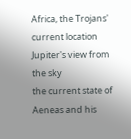Africa, the Trojans' current location
Jupiter's view from the sky
the current state of Aeneas and his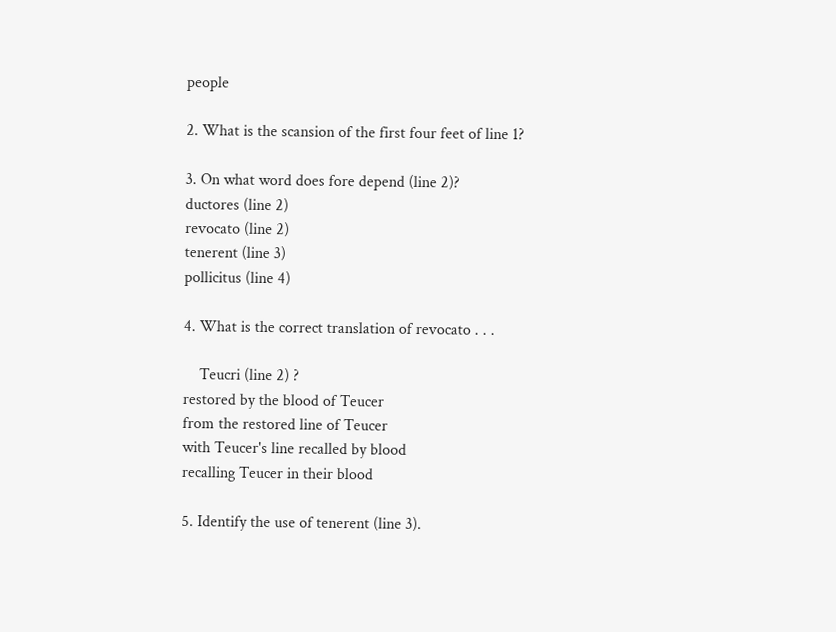people

2. What is the scansion of the first four feet of line 1?

3. On what word does fore depend (line 2)?
ductores (line 2)
revocato (line 2)
tenerent (line 3)
pollicitus (line 4)

4. What is the correct translation of revocato . . .

    Teucri (line 2) ?
restored by the blood of Teucer
from the restored line of Teucer
with Teucer's line recalled by blood
recalling Teucer in their blood

5. Identify the use of tenerent (line 3).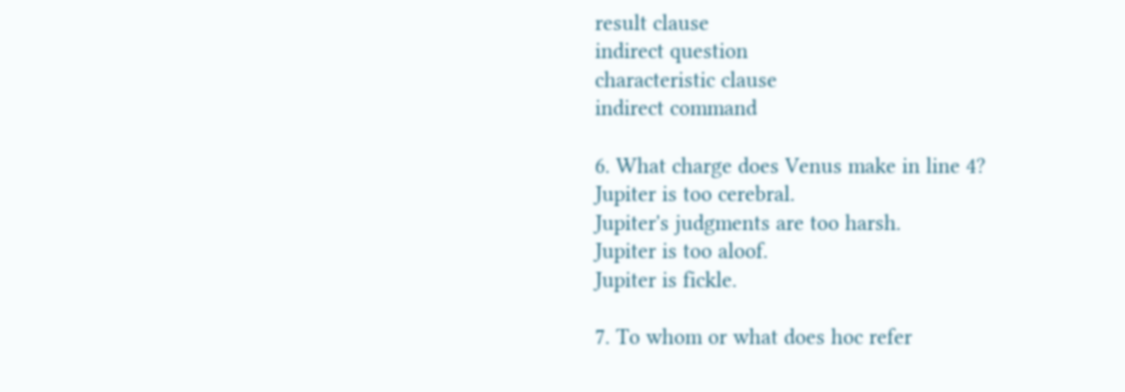result clause
indirect question
characteristic clause
indirect command

6. What charge does Venus make in line 4?
Jupiter is too cerebral.
Jupiter's judgments are too harsh.
Jupiter is too aloof.
Jupiter is fickle.

7. To whom or what does hoc refer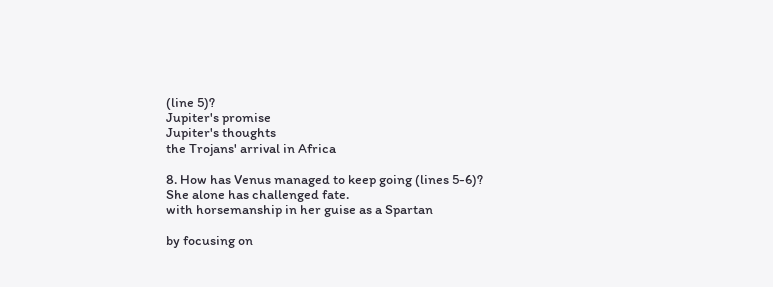(line 5)?
Jupiter's promise
Jupiter's thoughts
the Trojans' arrival in Africa

8. How has Venus managed to keep going (lines 5-6)?
She alone has challenged fate.
with horsemanship in her guise as a Spartan

by focusing on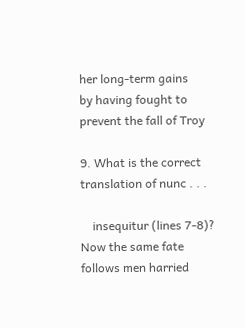her long-term gains
by having fought to prevent the fall of Troy

9. What is the correct translation of nunc . . .

    insequitur (lines 7-8)?
Now the same fate follows men harried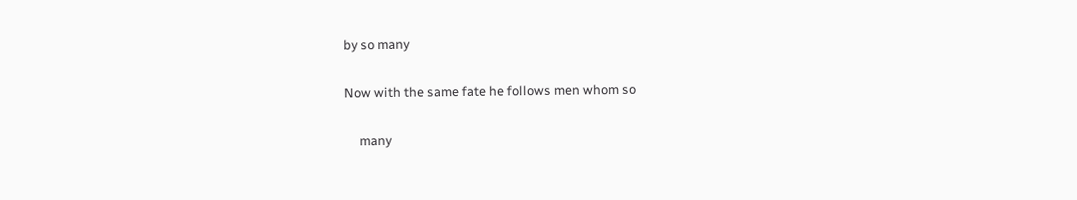by so many

Now with the same fate he follows men whom so

     many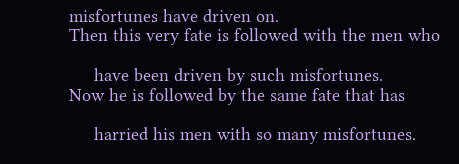misfortunes have driven on.
Then this very fate is followed with the men who

     have been driven by such misfortunes.
Now he is followed by the same fate that has

     harried his men with so many misfortunes.